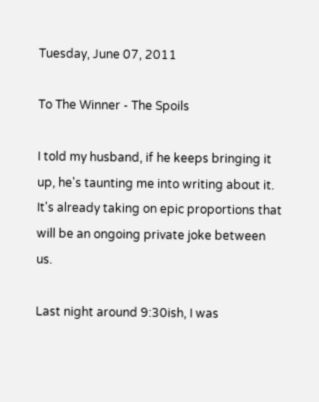Tuesday, June 07, 2011

To The Winner - The Spoils

I told my husband, if he keeps bringing it up, he's taunting me into writing about it. It's already taking on epic proportions that will be an ongoing private joke between us.

Last night around 9:30ish, I was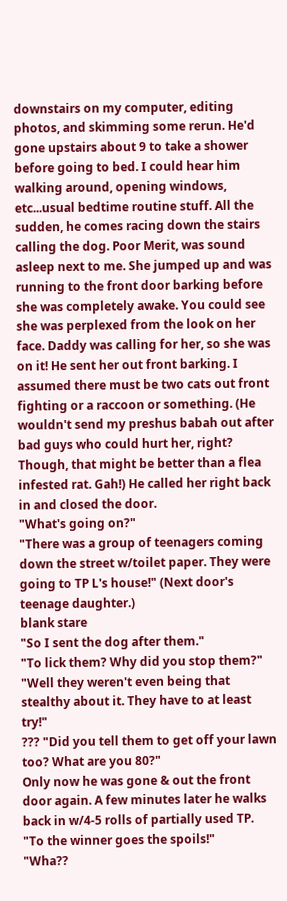downstairs on my computer, editing photos, and skimming some rerun. He'd gone upstairs about 9 to take a shower before going to bed. I could hear him walking around, opening windows, etc...usual bedtime routine stuff. All the sudden, he comes racing down the stairs calling the dog. Poor Merit, was sound asleep next to me. She jumped up and was running to the front door barking before she was completely awake. You could see she was perplexed from the look on her face. Daddy was calling for her, so she was on it! He sent her out front barking. I assumed there must be two cats out front fighting or a raccoon or something. (He wouldn't send my preshus babah out after bad guys who could hurt her, right? Though, that might be better than a flea infested rat. Gah!) He called her right back in and closed the door.
"What's going on?"
"There was a group of teenagers coming down the street w/toilet paper. They were going to TP L's house!" (Next door's teenage daughter.)
blank stare
"So I sent the dog after them."
"To lick them? Why did you stop them?"
"Well they weren't even being that stealthy about it. They have to at least try!"
??? "Did you tell them to get off your lawn too? What are you 80?"
Only now he was gone & out the front door again. A few minutes later he walks back in w/4-5 rolls of partially used TP.
"To the winner goes the spoils!"
"Wha??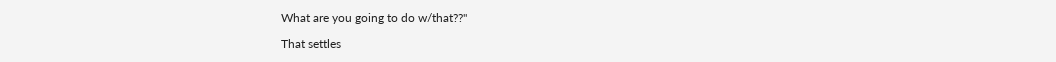What are you going to do w/that??"

That settles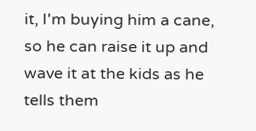it, I'm buying him a cane, so he can raise it up and wave it at the kids as he tells them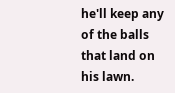he'll keep any of the balls that land on his lawn.